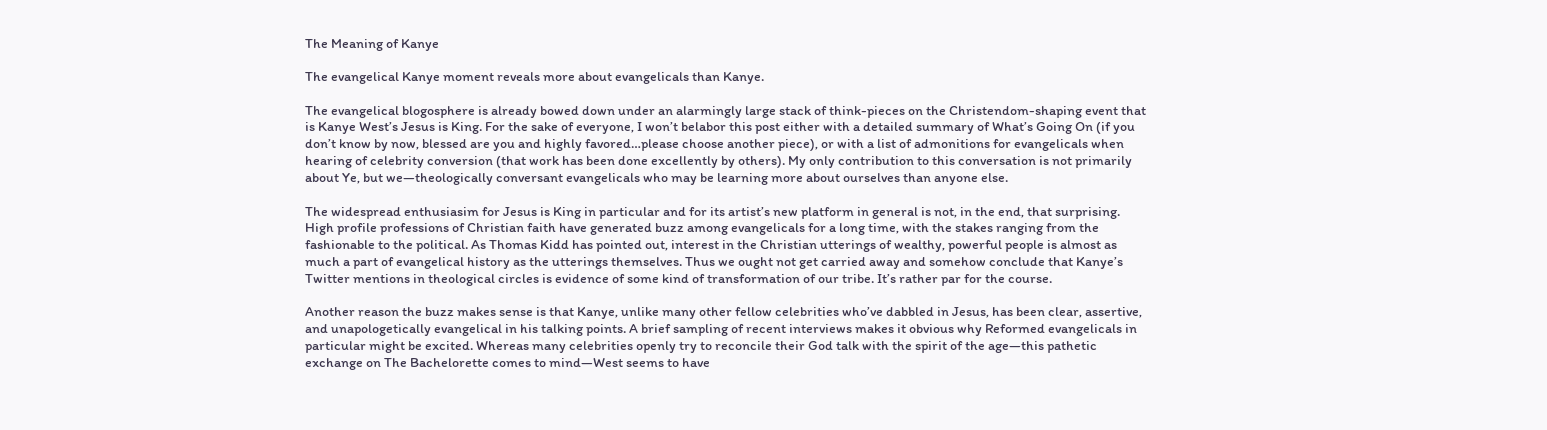The Meaning of Kanye

The evangelical Kanye moment reveals more about evangelicals than Kanye.

The evangelical blogosphere is already bowed down under an alarmingly large stack of think-pieces on the Christendom-shaping event that is Kanye West’s Jesus is King. For the sake of everyone, I won’t belabor this post either with a detailed summary of What’s Going On (if you don’t know by now, blessed are you and highly favored…please choose another piece), or with a list of admonitions for evangelicals when hearing of celebrity conversion (that work has been done excellently by others). My only contribution to this conversation is not primarily about Ye, but we—theologically conversant evangelicals who may be learning more about ourselves than anyone else.

The widespread enthusiasim for Jesus is King in particular and for its artist’s new platform in general is not, in the end, that surprising. High profile professions of Christian faith have generated buzz among evangelicals for a long time, with the stakes ranging from the fashionable to the political. As Thomas Kidd has pointed out, interest in the Christian utterings of wealthy, powerful people is almost as much a part of evangelical history as the utterings themselves. Thus we ought not get carried away and somehow conclude that Kanye’s Twitter mentions in theological circles is evidence of some kind of transformation of our tribe. It’s rather par for the course.

Another reason the buzz makes sense is that Kanye, unlike many other fellow celebrities who’ve dabbled in Jesus, has been clear, assertive, and unapologetically evangelical in his talking points. A brief sampling of recent interviews makes it obvious why Reformed evangelicals in particular might be excited. Whereas many celebrities openly try to reconcile their God talk with the spirit of the age—this pathetic exchange on The Bachelorette comes to mind—West seems to have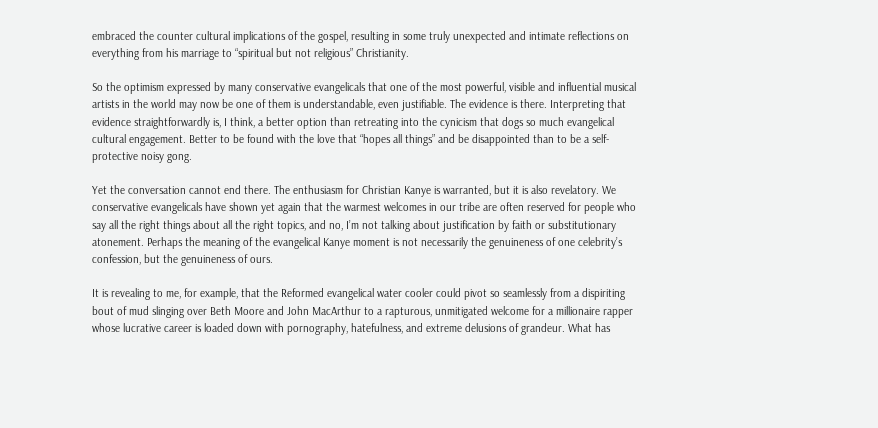embraced the counter cultural implications of the gospel, resulting in some truly unexpected and intimate reflections on everything from his marriage to “spiritual but not religious” Christianity.

So the optimism expressed by many conservative evangelicals that one of the most powerful, visible and influential musical artists in the world may now be one of them is understandable, even justifiable. The evidence is there. Interpreting that evidence straightforwardly is, I think, a better option than retreating into the cynicism that dogs so much evangelical cultural engagement. Better to be found with the love that “hopes all things” and be disappointed than to be a self-protective noisy gong.

Yet the conversation cannot end there. The enthusiasm for Christian Kanye is warranted, but it is also revelatory. We conservative evangelicals have shown yet again that the warmest welcomes in our tribe are often reserved for people who say all the right things about all the right topics, and no, I’m not talking about justification by faith or substitutionary atonement. Perhaps the meaning of the evangelical Kanye moment is not necessarily the genuineness of one celebrity’s confession, but the genuineness of ours.

It is revealing to me, for example, that the Reformed evangelical water cooler could pivot so seamlessly from a dispiriting bout of mud slinging over Beth Moore and John MacArthur to a rapturous, unmitigated welcome for a millionaire rapper whose lucrative career is loaded down with pornography, hatefulness, and extreme delusions of grandeur. What has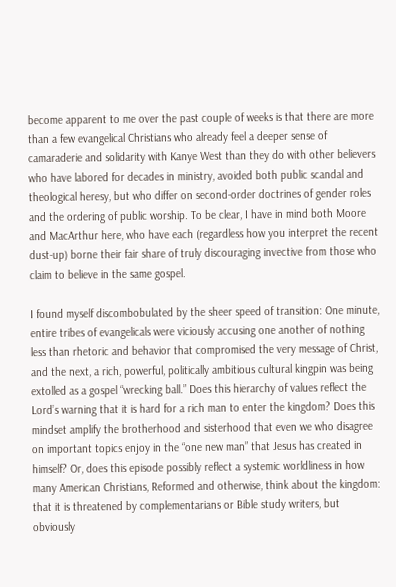become apparent to me over the past couple of weeks is that there are more than a few evangelical Christians who already feel a deeper sense of camaraderie and solidarity with Kanye West than they do with other believers who have labored for decades in ministry, avoided both public scandal and theological heresy, but who differ on second-order doctrines of gender roles and the ordering of public worship. To be clear, I have in mind both Moore and MacArthur here, who have each (regardless how you interpret the recent dust-up) borne their fair share of truly discouraging invective from those who claim to believe in the same gospel.

I found myself discombobulated by the sheer speed of transition: One minute, entire tribes of evangelicals were viciously accusing one another of nothing less than rhetoric and behavior that compromised the very message of Christ, and the next, a rich, powerful, politically ambitious cultural kingpin was being extolled as a gospel “wrecking ball.” Does this hierarchy of values reflect the Lord’s warning that it is hard for a rich man to enter the kingdom? Does this mindset amplify the brotherhood and sisterhood that even we who disagree on important topics enjoy in the “one new man” that Jesus has created in himself? Or, does this episode possibly reflect a systemic worldliness in how many American Christians, Reformed and otherwise, think about the kingdom: that it is threatened by complementarians or Bible study writers, but obviously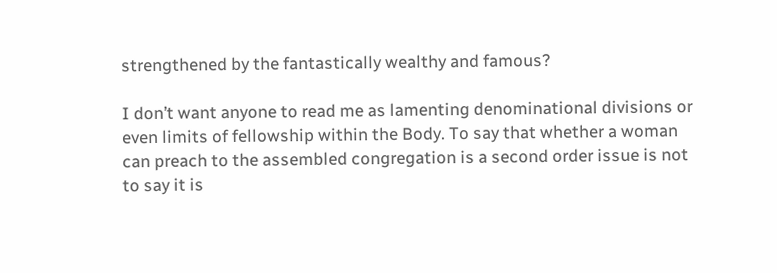strengthened by the fantastically wealthy and famous?

I don’t want anyone to read me as lamenting denominational divisions or even limits of fellowship within the Body. To say that whether a woman can preach to the assembled congregation is a second order issue is not to say it is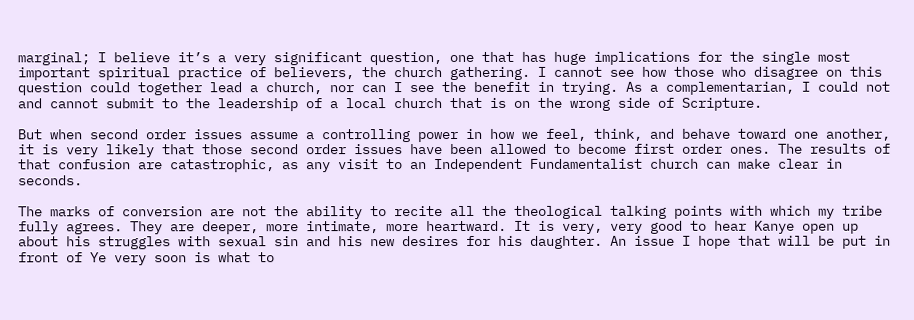marginal; I believe it’s a very significant question, one that has huge implications for the single most important spiritual practice of believers, the church gathering. I cannot see how those who disagree on this question could together lead a church, nor can I see the benefit in trying. As a complementarian, I could not and cannot submit to the leadership of a local church that is on the wrong side of Scripture.

But when second order issues assume a controlling power in how we feel, think, and behave toward one another, it is very likely that those second order issues have been allowed to become first order ones. The results of that confusion are catastrophic, as any visit to an Independent Fundamentalist church can make clear in seconds.

The marks of conversion are not the ability to recite all the theological talking points with which my tribe fully agrees. They are deeper, more intimate, more heartward. It is very, very good to hear Kanye open up about his struggles with sexual sin and his new desires for his daughter. An issue I hope that will be put in front of Ye very soon is what to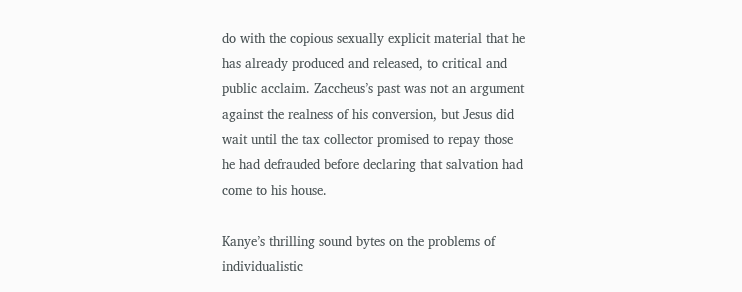do with the copious sexually explicit material that he has already produced and released, to critical and public acclaim. Zaccheus’s past was not an argument against the realness of his conversion, but Jesus did wait until the tax collector promised to repay those he had defrauded before declaring that salvation had come to his house.

Kanye’s thrilling sound bytes on the problems of individualistic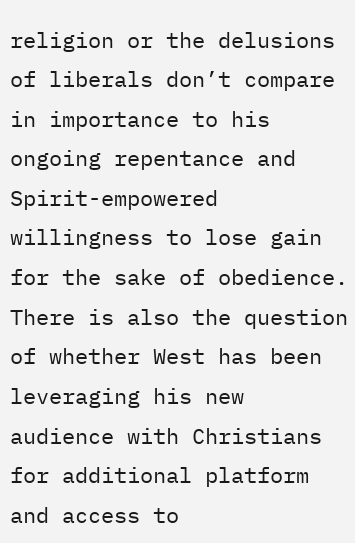religion or the delusions of liberals don’t compare in importance to his ongoing repentance and Spirit-empowered willingness to lose gain for the sake of obedience. There is also the question of whether West has been leveraging his new audience with Christians for additional platform and access to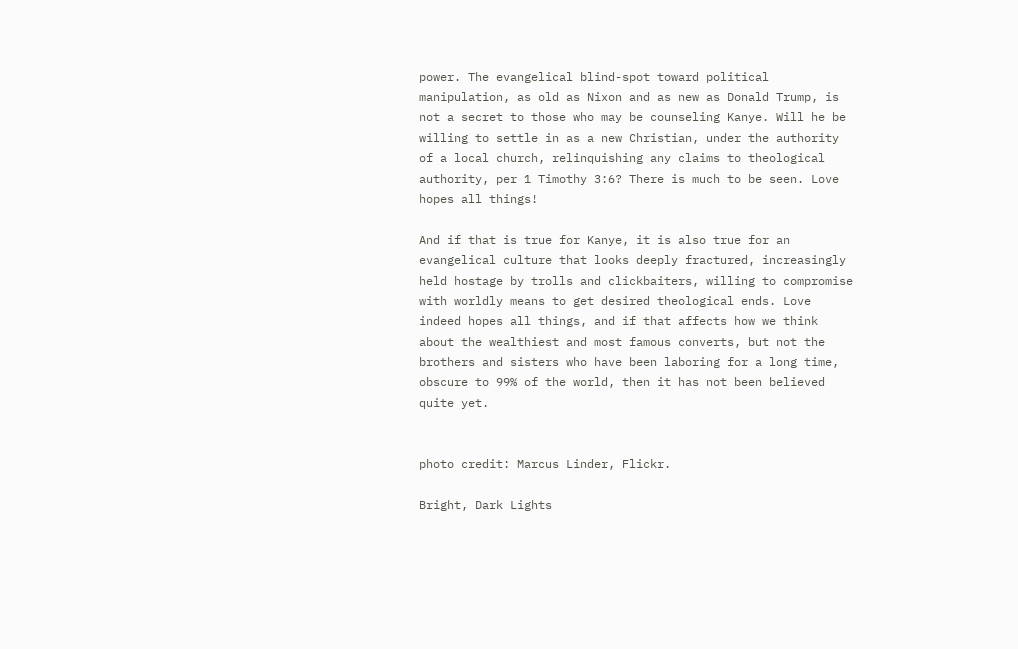power. The evangelical blind-spot toward political manipulation, as old as Nixon and as new as Donald Trump, is not a secret to those who may be counseling Kanye. Will he be willing to settle in as a new Christian, under the authority of a local church, relinquishing any claims to theological authority, per 1 Timothy 3:6? There is much to be seen. Love hopes all things!

And if that is true for Kanye, it is also true for an evangelical culture that looks deeply fractured, increasingly held hostage by trolls and clickbaiters, willing to compromise with worldly means to get desired theological ends. Love indeed hopes all things, and if that affects how we think about the wealthiest and most famous converts, but not the brothers and sisters who have been laboring for a long time, obscure to 99% of the world, then it has not been believed quite yet.


photo credit: Marcus Linder, Flickr.

Bright, Dark Lights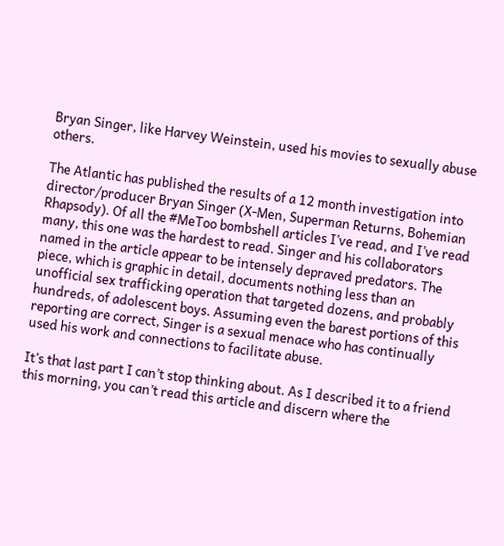Bryan Singer, like Harvey Weinstein, used his movies to sexually abuse others.

The Atlantic has published the results of a 12 month investigation into director/producer Bryan Singer (X-Men, Superman Returns, Bohemian Rhapsody). Of all the #MeToo bombshell articles I’ve read, and I’ve read many, this one was the hardest to read. Singer and his collaborators named in the article appear to be intensely depraved predators. The piece, which is graphic in detail, documents nothing less than an unofficial sex trafficking operation that targeted dozens, and probably hundreds, of adolescent boys. Assuming even the barest portions of this reporting are correct, Singer is a sexual menace who has continually used his work and connections to facilitate abuse.

It’s that last part I can’t stop thinking about. As I described it to a friend this morning, you can’t read this article and discern where the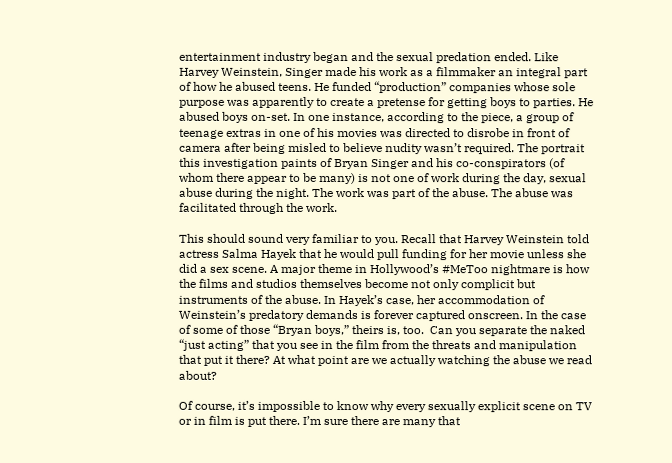entertainment industry began and the sexual predation ended. Like Harvey Weinstein, Singer made his work as a filmmaker an integral part of how he abused teens. He funded “production” companies whose sole purpose was apparently to create a pretense for getting boys to parties. He abused boys on-set. In one instance, according to the piece, a group of teenage extras in one of his movies was directed to disrobe in front of camera after being misled to believe nudity wasn’t required. The portrait this investigation paints of Bryan Singer and his co-conspirators (of whom there appear to be many) is not one of work during the day, sexual abuse during the night. The work was part of the abuse. The abuse was facilitated through the work.

This should sound very familiar to you. Recall that Harvey Weinstein told actress Salma Hayek that he would pull funding for her movie unless she did a sex scene. A major theme in Hollywood’s #MeToo nightmare is how the films and studios themselves become not only complicit but instruments of the abuse. In Hayek’s case, her accommodation of Weinstein’s predatory demands is forever captured onscreen. In the case of some of those “Bryan boys,” theirs is, too.  Can you separate the naked “just acting” that you see in the film from the threats and manipulation that put it there? At what point are we actually watching the abuse we read about?

Of course, it’s impossible to know why every sexually explicit scene on TV or in film is put there. I’m sure there are many that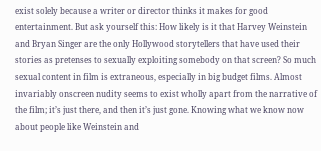exist solely because a writer or director thinks it makes for good entertainment. But ask yourself this: How likely is it that Harvey Weinstein and Bryan Singer are the only Hollywood storytellers that have used their stories as pretenses to sexually exploiting somebody on that screen? So much sexual content in film is extraneous, especially in big budget films. Almost invariably onscreen nudity seems to exist wholly apart from the narrative of the film; it’s just there, and then it’s just gone. Knowing what we know now about people like Weinstein and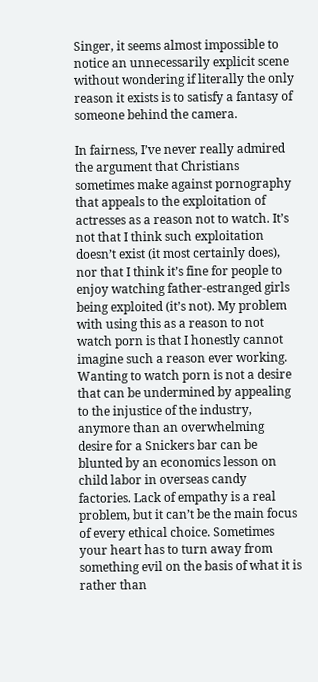Singer, it seems almost impossible to notice an unnecessarily explicit scene without wondering if literally the only reason it exists is to satisfy a fantasy of someone behind the camera.

In fairness, I’ve never really admired the argument that Christians sometimes make against pornography that appeals to the exploitation of actresses as a reason not to watch. It’s not that I think such exploitation doesn’t exist (it most certainly does), nor that I think it’s fine for people to enjoy watching father-estranged girls being exploited (it’s not). My problem with using this as a reason to not watch porn is that I honestly cannot imagine such a reason ever working. Wanting to watch porn is not a desire that can be undermined by appealing to the injustice of the industry, anymore than an overwhelming desire for a Snickers bar can be blunted by an economics lesson on child labor in overseas candy factories. Lack of empathy is a real problem, but it can’t be the main focus of every ethical choice. Sometimes your heart has to turn away from something evil on the basis of what it is rather than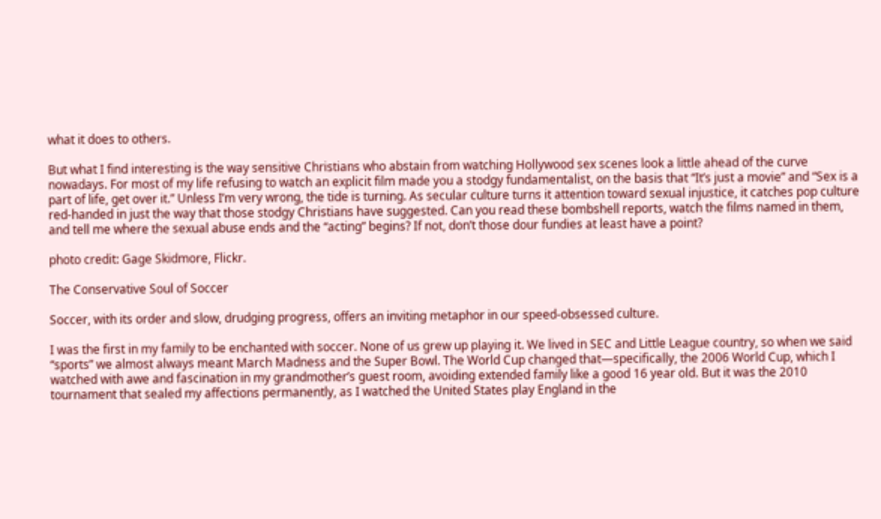what it does to others.

But what I find interesting is the way sensitive Christians who abstain from watching Hollywood sex scenes look a little ahead of the curve nowadays. For most of my life refusing to watch an explicit film made you a stodgy fundamentalist, on the basis that “It’s just a movie” and “Sex is a part of life, get over it.” Unless I’m very wrong, the tide is turning. As secular culture turns it attention toward sexual injustice, it catches pop culture red-handed in just the way that those stodgy Christians have suggested. Can you read these bombshell reports, watch the films named in them, and tell me where the sexual abuse ends and the “acting” begins? If not, don’t those dour fundies at least have a point?

photo credit: Gage Skidmore, Flickr.

The Conservative Soul of Soccer

Soccer, with its order and slow, drudging progress, offers an inviting metaphor in our speed-obsessed culture.

I was the first in my family to be enchanted with soccer. None of us grew up playing it. We lived in SEC and Little League country, so when we said “sports” we almost always meant March Madness and the Super Bowl. The World Cup changed that—specifically, the 2006 World Cup, which I watched with awe and fascination in my grandmother’s guest room, avoiding extended family like a good 16 year old. But it was the 2010 tournament that sealed my affections permanently, as I watched the United States play England in the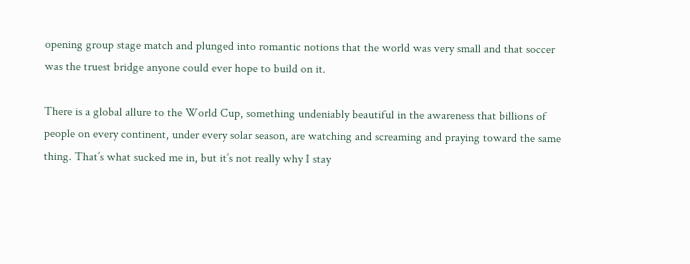opening group stage match and plunged into romantic notions that the world was very small and that soccer was the truest bridge anyone could ever hope to build on it.

There is a global allure to the World Cup, something undeniably beautiful in the awareness that billions of people on every continent, under every solar season, are watching and screaming and praying toward the same thing. That’s what sucked me in, but it’s not really why I stay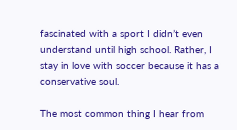fascinated with a sport I didn’t even understand until high school. Rather, I stay in love with soccer because it has a conservative soul.

The most common thing I hear from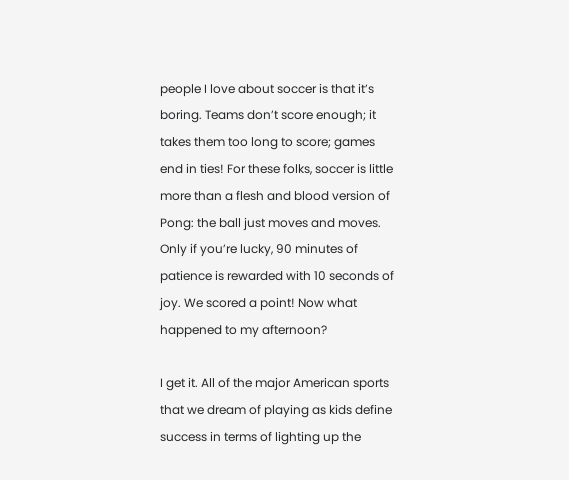people I love about soccer is that it’s boring. Teams don’t score enough; it takes them too long to score; games end in ties! For these folks, soccer is little more than a flesh and blood version of Pong: the ball just moves and moves. Only if you’re lucky, 90 minutes of patience is rewarded with 10 seconds of joy. We scored a point! Now what happened to my afternoon?

I get it. All of the major American sports that we dream of playing as kids define success in terms of lighting up the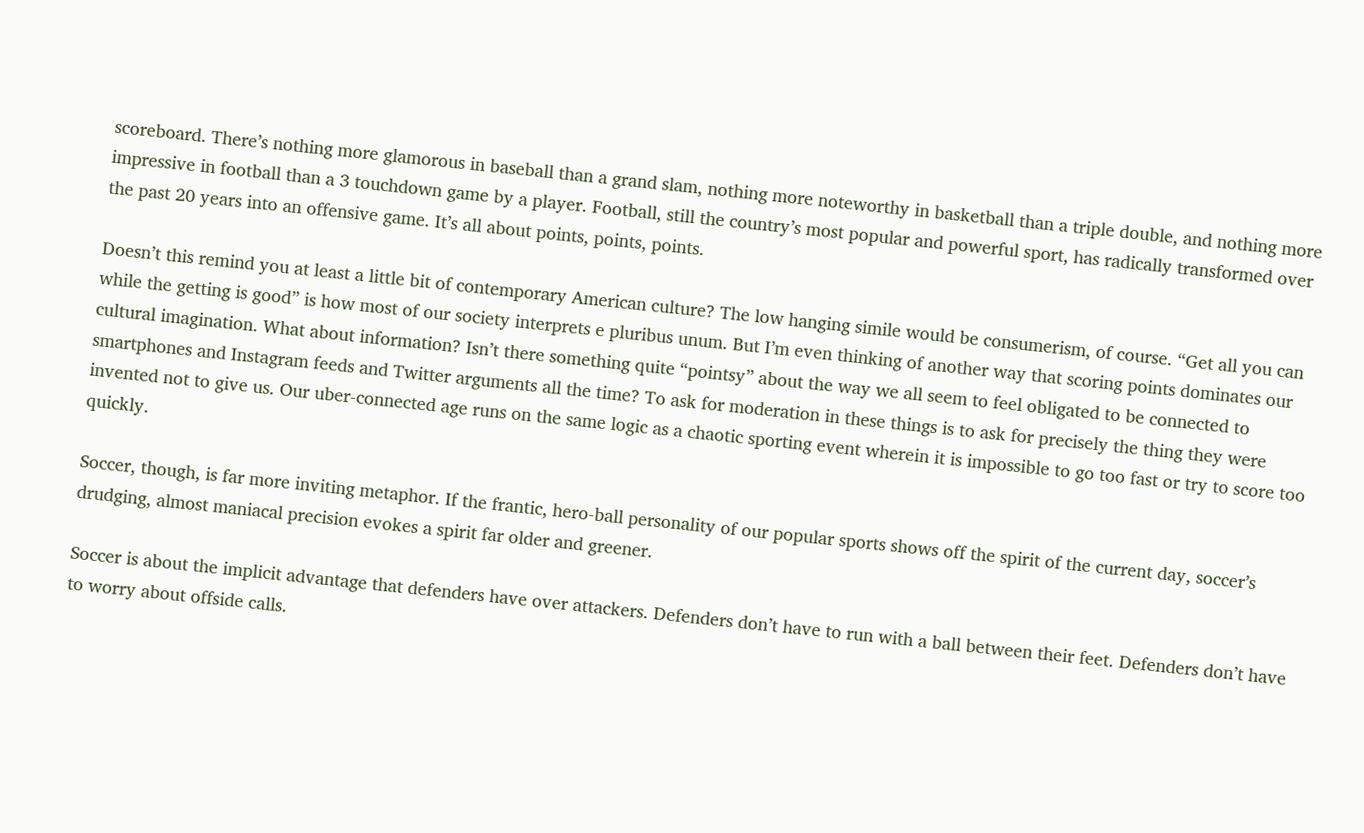scoreboard. There’s nothing more glamorous in baseball than a grand slam, nothing more noteworthy in basketball than a triple double, and nothing more impressive in football than a 3 touchdown game by a player. Football, still the country’s most popular and powerful sport, has radically transformed over the past 20 years into an offensive game. It’s all about points, points, points.

Doesn’t this remind you at least a little bit of contemporary American culture? The low hanging simile would be consumerism, of course. “Get all you can while the getting is good” is how most of our society interprets e pluribus unum. But I’m even thinking of another way that scoring points dominates our cultural imagination. What about information? Isn’t there something quite “pointsy” about the way we all seem to feel obligated to be connected to smartphones and Instagram feeds and Twitter arguments all the time? To ask for moderation in these things is to ask for precisely the thing they were invented not to give us. Our uber-connected age runs on the same logic as a chaotic sporting event wherein it is impossible to go too fast or try to score too quickly.

Soccer, though, is far more inviting metaphor. If the frantic, hero-ball personality of our popular sports shows off the spirit of the current day, soccer’s drudging, almost maniacal precision evokes a spirit far older and greener.

Soccer is about the implicit advantage that defenders have over attackers. Defenders don’t have to run with a ball between their feet. Defenders don’t have to worry about offside calls.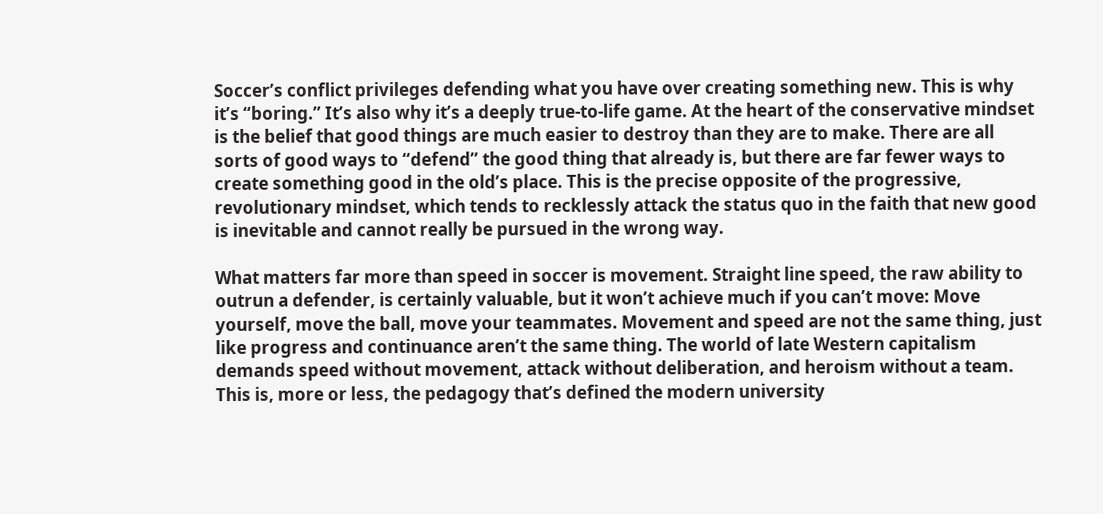Soccer’s conflict privileges defending what you have over creating something new. This is why it’s “boring.” It’s also why it’s a deeply true-to-life game. At the heart of the conservative mindset is the belief that good things are much easier to destroy than they are to make. There are all sorts of good ways to “defend” the good thing that already is, but there are far fewer ways to create something good in the old’s place. This is the precise opposite of the progressive, revolutionary mindset, which tends to recklessly attack the status quo in the faith that new good is inevitable and cannot really be pursued in the wrong way.

What matters far more than speed in soccer is movement. Straight line speed, the raw ability to outrun a defender, is certainly valuable, but it won’t achieve much if you can’t move: Move yourself, move the ball, move your teammates. Movement and speed are not the same thing, just like progress and continuance aren’t the same thing. The world of late Western capitalism demands speed without movement, attack without deliberation, and heroism without a team. This is, more or less, the pedagogy that’s defined the modern university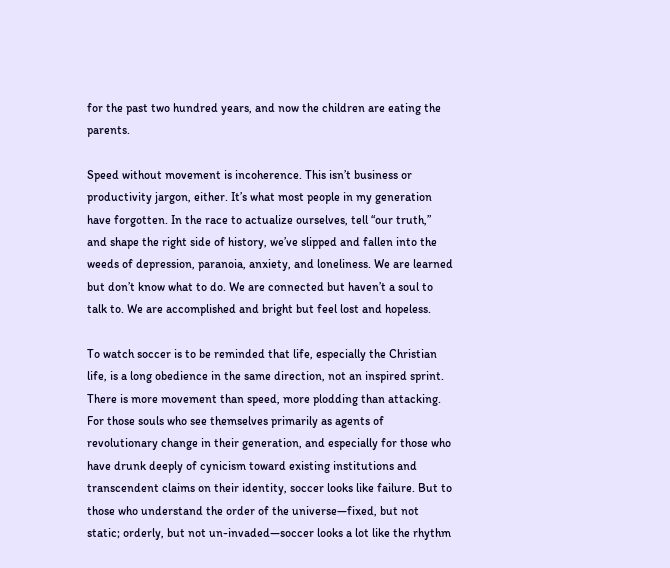for the past two hundred years, and now the children are eating the parents.

Speed without movement is incoherence. This isn’t business or productivity jargon, either. It’s what most people in my generation have forgotten. In the race to actualize ourselves, tell “our truth,” and shape the right side of history, we’ve slipped and fallen into the weeds of depression, paranoia, anxiety, and loneliness. We are learned but don’t know what to do. We are connected but haven’t a soul to talk to. We are accomplished and bright but feel lost and hopeless.

To watch soccer is to be reminded that life, especially the Christian life, is a long obedience in the same direction, not an inspired sprint. There is more movement than speed, more plodding than attacking. For those souls who see themselves primarily as agents of revolutionary change in their generation, and especially for those who have drunk deeply of cynicism toward existing institutions and transcendent claims on their identity, soccer looks like failure. But to those who understand the order of the universe—fixed, but not static; orderly, but not un-invaded—soccer looks a lot like the rhythm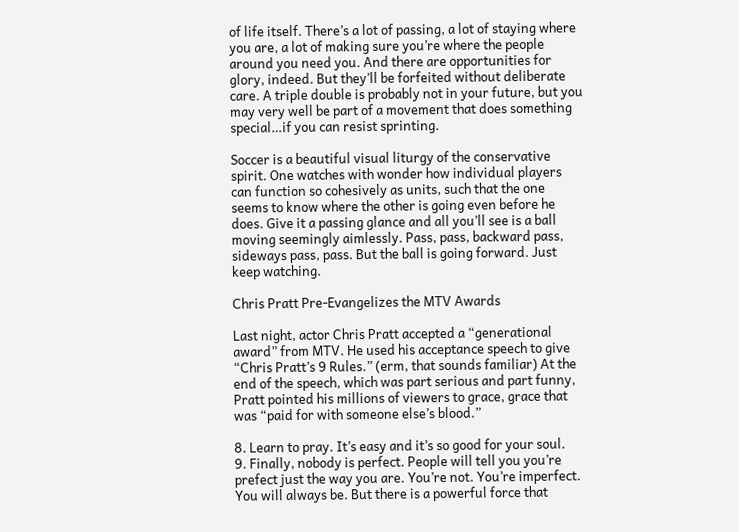of life itself. There’s a lot of passing, a lot of staying where you are, a lot of making sure you’re where the people around you need you. And there are opportunities for glory, indeed. But they’ll be forfeited without deliberate care. A triple double is probably not in your future, but you may very well be part of a movement that does something special…if you can resist sprinting.

Soccer is a beautiful visual liturgy of the conservative spirit. One watches with wonder how individual players can function so cohesively as units, such that the one seems to know where the other is going even before he does. Give it a passing glance and all you’ll see is a ball moving seemingly aimlessly. Pass, pass, backward pass, sideways pass, pass. But the ball is going forward. Just keep watching.

Chris Pratt Pre-Evangelizes the MTV Awards

Last night, actor Chris Pratt accepted a “generational award” from MTV. He used his acceptance speech to give “Chris Pratt’s 9 Rules.” (erm, that sounds familiar) At the end of the speech, which was part serious and part funny, Pratt pointed his millions of viewers to grace, grace that was “paid for with someone else’s blood.”

8. Learn to pray. It’s easy and it’s so good for your soul.
9. Finally, nobody is perfect. People will tell you you’re prefect just the way you are. You’re not. You’re imperfect. You will always be. But there is a powerful force that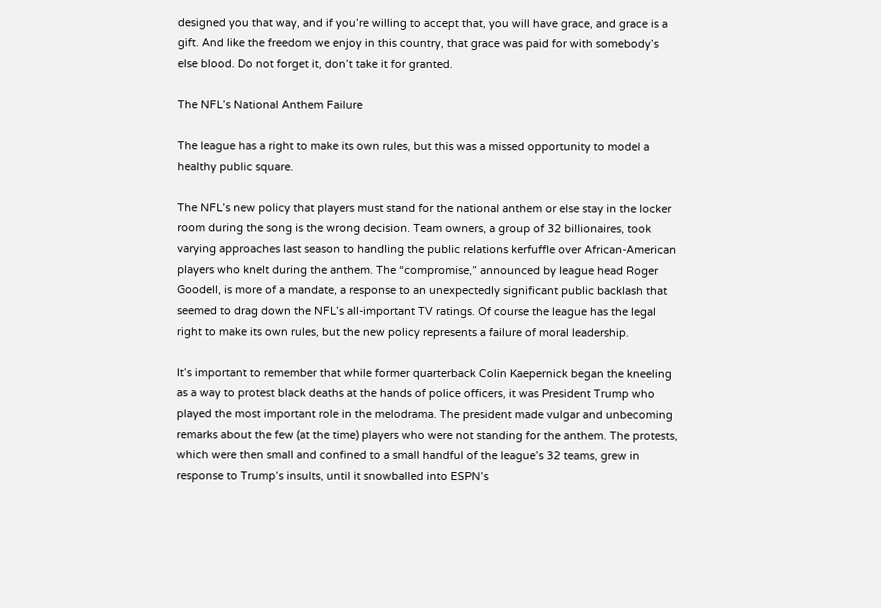designed you that way, and if you’re willing to accept that, you will have grace, and grace is a gift. And like the freedom we enjoy in this country, that grace was paid for with somebody’s else blood. Do not forget it, don’t take it for granted.

The NFL’s National Anthem Failure

The league has a right to make its own rules, but this was a missed opportunity to model a healthy public square.

The NFL’s new policy that players must stand for the national anthem or else stay in the locker room during the song is the wrong decision. Team owners, a group of 32 billionaires, took varying approaches last season to handling the public relations kerfuffle over African-American players who knelt during the anthem. The “compromise,” announced by league head Roger Goodell, is more of a mandate, a response to an unexpectedly significant public backlash that seemed to drag down the NFL’s all-important TV ratings. Of course the league has the legal right to make its own rules, but the new policy represents a failure of moral leadership.

It’s important to remember that while former quarterback Colin Kaepernick began the kneeling as a way to protest black deaths at the hands of police officers, it was President Trump who played the most important role in the melodrama. The president made vulgar and unbecoming remarks about the few (at the time) players who were not standing for the anthem. The protests, which were then small and confined to a small handful of the league’s 32 teams, grew in response to Trump’s insults, until it snowballed into ESPN’s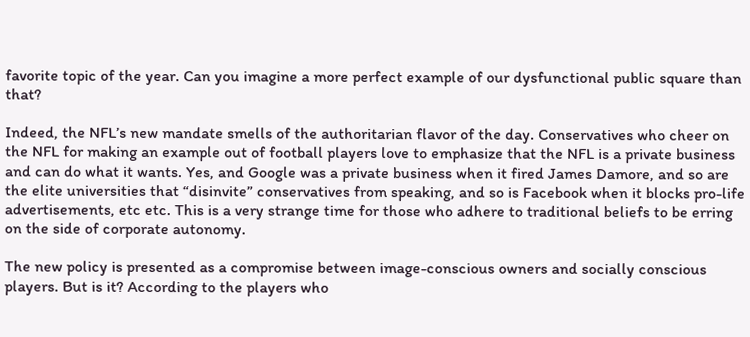favorite topic of the year. Can you imagine a more perfect example of our dysfunctional public square than that?

Indeed, the NFL’s new mandate smells of the authoritarian flavor of the day. Conservatives who cheer on the NFL for making an example out of football players love to emphasize that the NFL is a private business and can do what it wants. Yes, and Google was a private business when it fired James Damore, and so are the elite universities that “disinvite” conservatives from speaking, and so is Facebook when it blocks pro-life advertisements, etc etc. This is a very strange time for those who adhere to traditional beliefs to be erring on the side of corporate autonomy.

The new policy is presented as a compromise between image-conscious owners and socially conscious players. But is it? According to the players who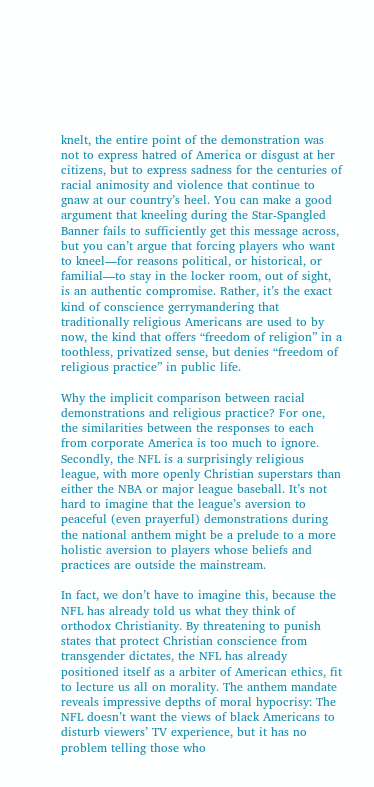knelt, the entire point of the demonstration was not to express hatred of America or disgust at her citizens, but to express sadness for the centuries of racial animosity and violence that continue to gnaw at our country’s heel. You can make a good argument that kneeling during the Star-Spangled Banner fails to sufficiently get this message across, but you can’t argue that forcing players who want to kneel—for reasons political, or historical, or familial—to stay in the locker room, out of sight, is an authentic compromise. Rather, it’s the exact kind of conscience gerrymandering that traditionally religious Americans are used to by now, the kind that offers “freedom of religion” in a toothless, privatized sense, but denies “freedom of religious practice” in public life.

Why the implicit comparison between racial demonstrations and religious practice? For one, the similarities between the responses to each from corporate America is too much to ignore. Secondly, the NFL is a surprisingly religious league, with more openly Christian superstars than either the NBA or major league baseball. It’s not hard to imagine that the league’s aversion to peaceful (even prayerful) demonstrations during the national anthem might be a prelude to a more holistic aversion to players whose beliefs and practices are outside the mainstream.

In fact, we don’t have to imagine this, because the NFL has already told us what they think of orthodox Christianity. By threatening to punish states that protect Christian conscience from transgender dictates, the NFL has already positioned itself as a arbiter of American ethics, fit to lecture us all on morality. The anthem mandate reveals impressive depths of moral hypocrisy: The NFL doesn’t want the views of black Americans to disturb viewers’ TV experience, but it has no problem telling those who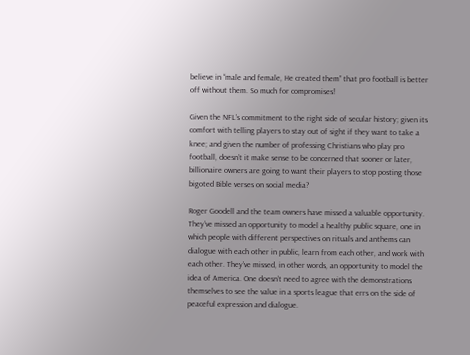believe in “male and female, He created them” that pro football is better off without them. So much for compromises!

Given the NFL’s commitment to the right side of secular history; given its comfort with telling players to stay out of sight if they want to take a knee; and given the number of professing Christians who play pro football, doesn’t it make sense to be concerned that sooner or later, billionaire owners are going to want their players to stop posting those bigoted Bible verses on social media?

Roger Goodell and the team owners have missed a valuable opportunity. They’ve missed an opportunity to model a healthy public square, one in which people with different perspectives on rituals and anthems can dialogue with each other in public, learn from each other, and work with each other. They’ve missed, in other words, an opportunity to model the idea of America. One doesn’t need to agree with the demonstrations themselves to see the value in a sports league that errs on the side of peaceful expression and dialogue.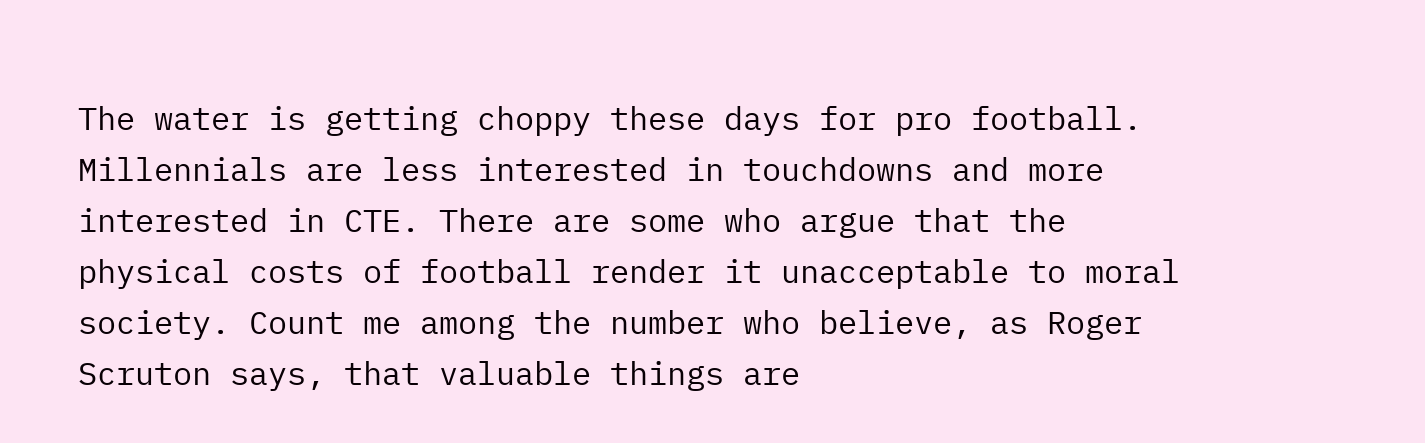The water is getting choppy these days for pro football. Millennials are less interested in touchdowns and more interested in CTE. There are some who argue that the physical costs of football render it unacceptable to moral society. Count me among the number who believe, as Roger Scruton says, that valuable things are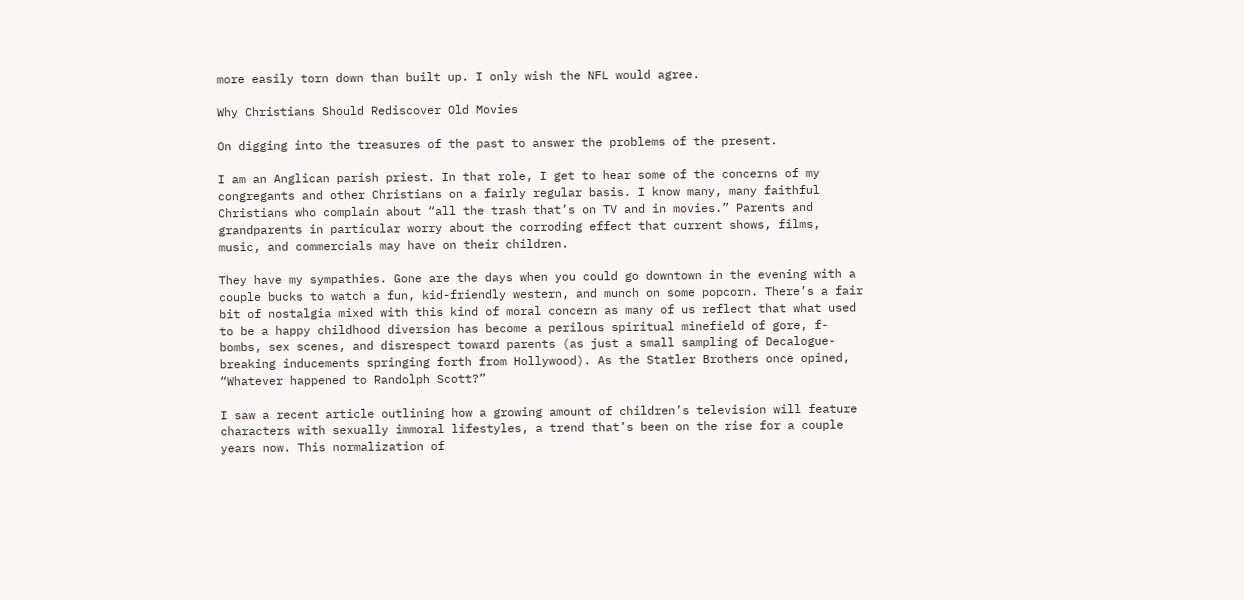more easily torn down than built up. I only wish the NFL would agree.

Why Christians Should Rediscover Old Movies

On digging into the treasures of the past to answer the problems of the present.

I am an Anglican parish priest. In that role, I get to hear some of the concerns of my congregants and other Christians on a fairly regular basis. I know many, many faithful Christians who complain about “all the trash that’s on TV and in movies.” Parents and grandparents in particular worry about the corroding effect that current shows, films, music, and commercials may have on their children.

They have my sympathies. Gone are the days when you could go downtown in the evening with a couple bucks to watch a fun, kid-friendly western, and munch on some popcorn. There’s a fair bit of nostalgia mixed with this kind of moral concern as many of us reflect that what used to be a happy childhood diversion has become a perilous spiritual minefield of gore, f-bombs, sex scenes, and disrespect toward parents (as just a small sampling of Decalogue-breaking inducements springing forth from Hollywood). As the Statler Brothers once opined, “Whatever happened to Randolph Scott?”

I saw a recent article outlining how a growing amount of children’s television will feature characters with sexually immoral lifestyles, a trend that’s been on the rise for a couple years now. This normalization of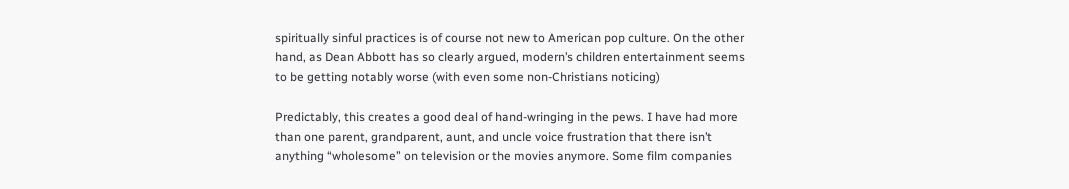spiritually sinful practices is of course not new to American pop culture. On the other hand, as Dean Abbott has so clearly argued, modern’s children entertainment seems to be getting notably worse (with even some non-Christians noticing)

Predictably, this creates a good deal of hand-wringing in the pews. I have had more than one parent, grandparent, aunt, and uncle voice frustration that there isn’t anything “wholesome” on television or the movies anymore. Some film companies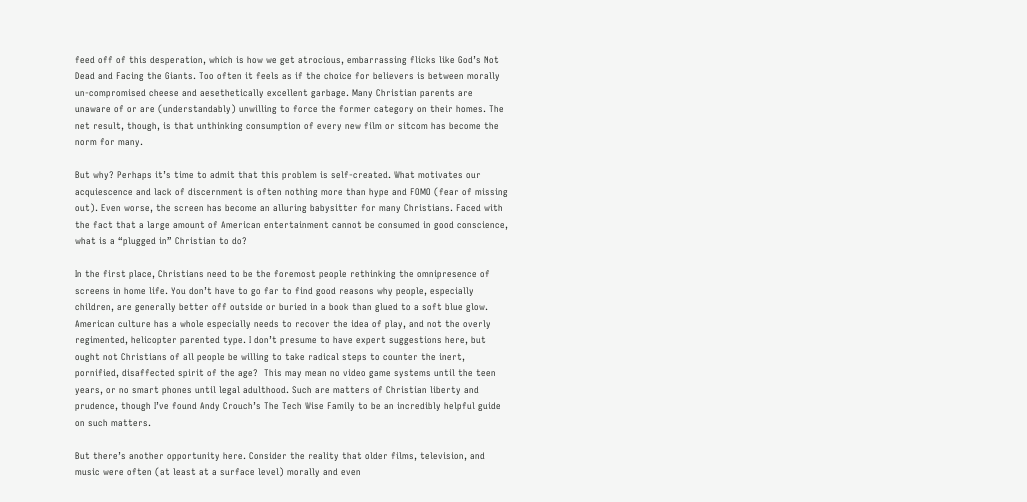feed off of this desperation, which is how we get atrocious, embarrassing flicks like God’s Not Dead and Facing the Giants. Too often it feels as if the choice for believers is between morally un-compromised cheese and aesethetically excellent garbage. Many Christian parents are unaware of or are (understandably) unwilling to force the former category on their homes. The net result, though, is that unthinking consumption of every new film or sitcom has become the norm for many.

But why? Perhaps it’s time to admit that this problem is self-created. What motivates our acquiescence and lack of discernment is often nothing more than hype and FOMO (fear of missing out). Even worse, the screen has become an alluring babysitter for many Christians. Faced with the fact that a large amount of American entertainment cannot be consumed in good conscience, what is a “plugged in” Christian to do?

In the first place, Christians need to be the foremost people rethinking the omnipresence of screens in home life. You don’t have to go far to find good reasons why people, especially children, are generally better off outside or buried in a book than glued to a soft blue glow. American culture has a whole especially needs to recover the idea of play, and not the overly regimented, helicopter parented type. I don’t presume to have expert suggestions here, but ought not Christians of all people be willing to take radical steps to counter the inert, pornified, disaffected spirit of the age?  This may mean no video game systems until the teen years, or no smart phones until legal adulthood. Such are matters of Christian liberty and prudence, though I’ve found Andy Crouch’s The Tech Wise Family to be an incredibly helpful guide on such matters.

But there’s another opportunity here. Consider the reality that older films, television, and music were often (at least at a surface level) morally and even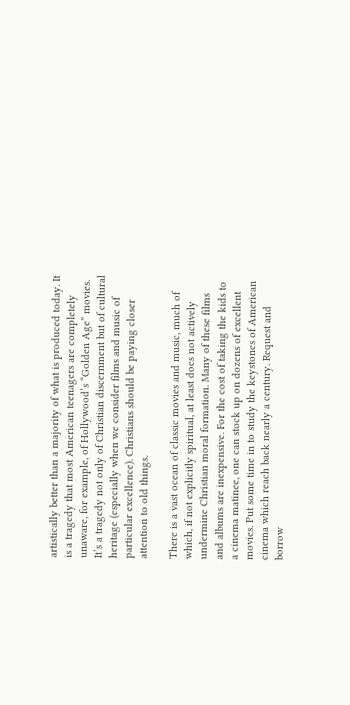artistically better than a majority of what is produced today. It is a tragedy that most American teenagers are completely unaware, for example, of Hollywood’s “Golden Age” movies. It’s a tragedy not only of Christian discernment but of cultural heritage (especially when we consider films and music of particular excellence). Christians should be paying closer attention to old things.

There is a vast ocean of classic movies and music, much of which, if not explicitly spiritual, at least does not actively undermine Christian moral formation. Many of these films and albums are inexpensive. For the cost of taking the kids to a cinema matinee, one can stock up on dozens of excellent movies. Put some time in to study the keystones of American cinema which reach back nearly a century. Request and borrow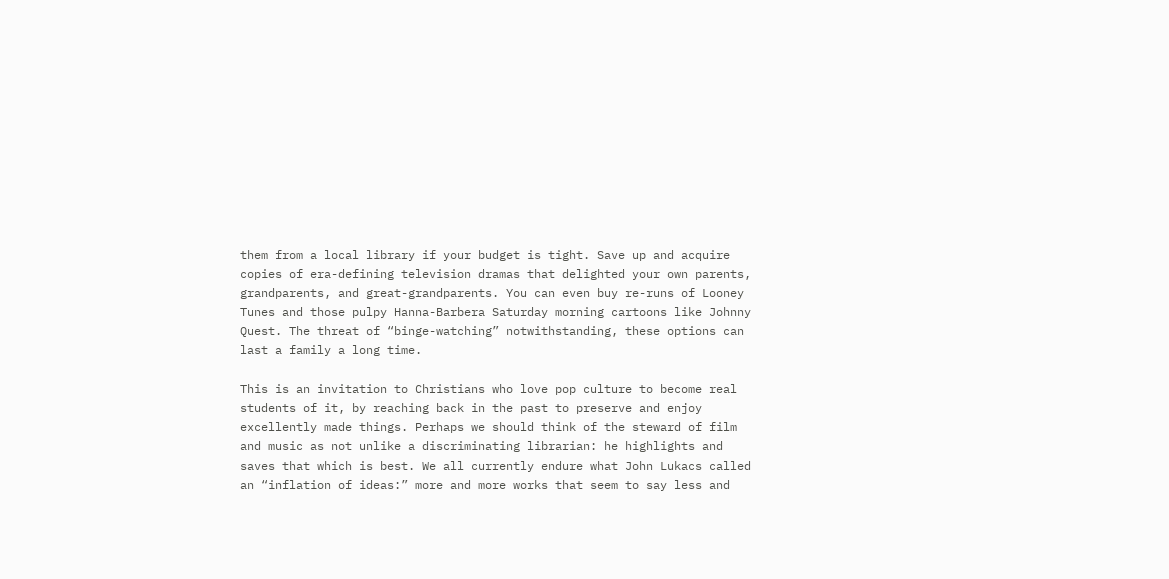them from a local library if your budget is tight. Save up and acquire copies of era-defining television dramas that delighted your own parents, grandparents, and great-grandparents. You can even buy re-runs of Looney Tunes and those pulpy Hanna-Barbera Saturday morning cartoons like Johnny Quest. The threat of “binge-watching” notwithstanding, these options can last a family a long time.

This is an invitation to Christians who love pop culture to become real students of it, by reaching back in the past to preserve and enjoy excellently made things. Perhaps we should think of the steward of film and music as not unlike a discriminating librarian: he highlights and saves that which is best. We all currently endure what John Lukacs called an “inflation of ideas:” more and more works that seem to say less and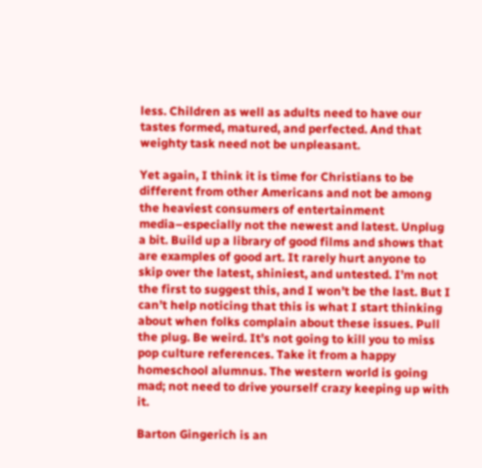less. Children as well as adults need to have our tastes formed, matured, and perfected. And that weighty task need not be unpleasant.

Yet again, I think it is time for Christians to be different from other Americans and not be among the heaviest consumers of entertainment media–especially not the newest and latest. Unplug a bit. Build up a library of good films and shows that are examples of good art. It rarely hurt anyone to skip over the latest, shiniest, and untested. I’m not the first to suggest this, and I won’t be the last. But I can’t help noticing that this is what I start thinking about when folks complain about these issues. Pull the plug. Be weird. It’s not going to kill you to miss pop culture references. Take it from a happy homeschool alumnus. The western world is going mad; not need to drive yourself crazy keeping up with it.

Barton Gingerich is an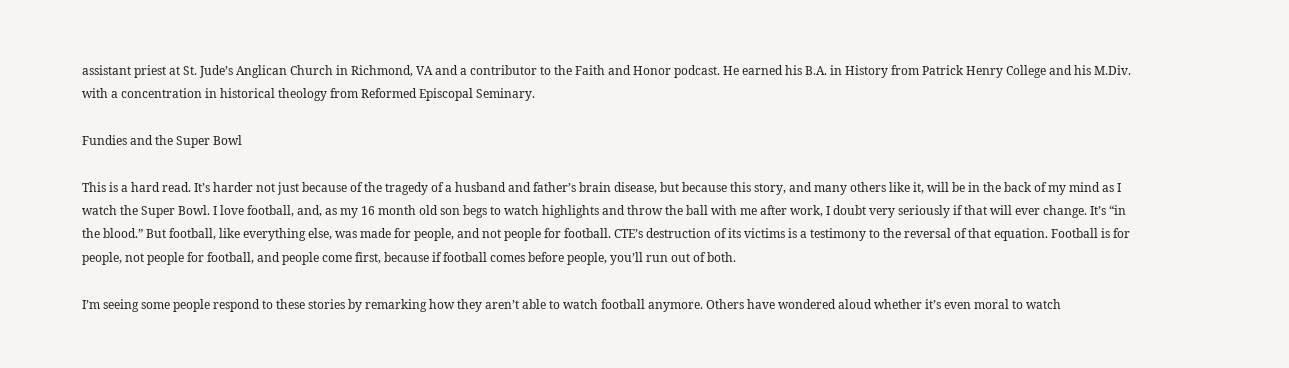assistant priest at St. Jude’s Anglican Church in Richmond, VA and a contributor to the Faith and Honor podcast. He earned his B.A. in History from Patrick Henry College and his M.Div. with a concentration in historical theology from Reformed Episcopal Seminary.

Fundies and the Super Bowl

This is a hard read. It’s harder not just because of the tragedy of a husband and father’s brain disease, but because this story, and many others like it, will be in the back of my mind as I watch the Super Bowl. I love football, and, as my 16 month old son begs to watch highlights and throw the ball with me after work, I doubt very seriously if that will ever change. It’s “in the blood.” But football, like everything else, was made for people, and not people for football. CTE’s destruction of its victims is a testimony to the reversal of that equation. Football is for people, not people for football, and people come first, because if football comes before people, you’ll run out of both.

I’m seeing some people respond to these stories by remarking how they aren’t able to watch football anymore. Others have wondered aloud whether it’s even moral to watch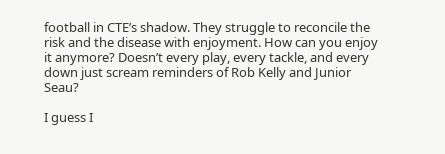football in CTE’s shadow. They struggle to reconcile the risk and the disease with enjoyment. How can you enjoy it anymore? Doesn’t every play, every tackle, and every down just scream reminders of Rob Kelly and Junior Seau?

I guess I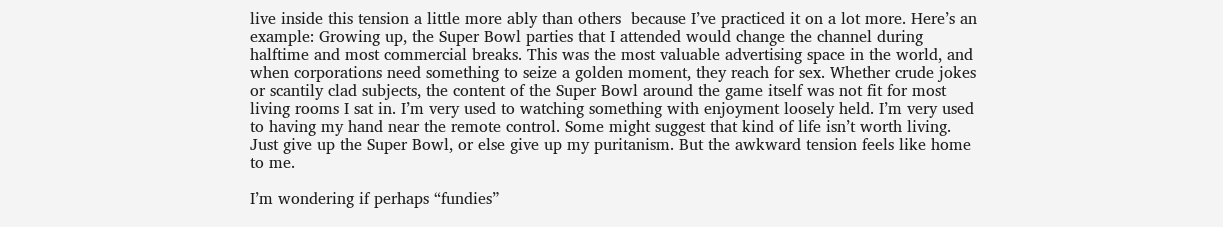live inside this tension a little more ably than others  because I’ve practiced it on a lot more. Here’s an example: Growing up, the Super Bowl parties that I attended would change the channel during halftime and most commercial breaks. This was the most valuable advertising space in the world, and when corporations need something to seize a golden moment, they reach for sex. Whether crude jokes or scantily clad subjects, the content of the Super Bowl around the game itself was not fit for most living rooms I sat in. I’m very used to watching something with enjoyment loosely held. I’m very used to having my hand near the remote control. Some might suggest that kind of life isn’t worth living. Just give up the Super Bowl, or else give up my puritanism. But the awkward tension feels like home to me.

I’m wondering if perhaps “fundies”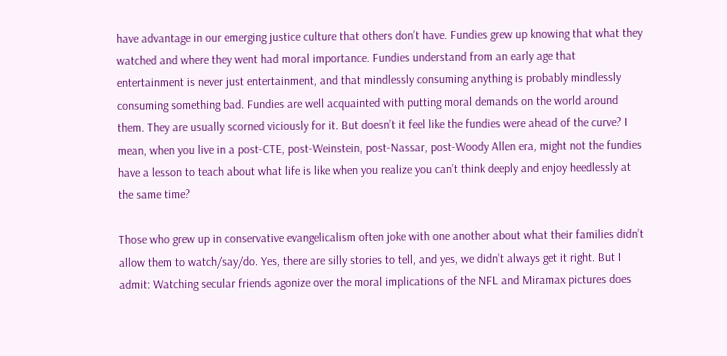have advantage in our emerging justice culture that others don’t have. Fundies grew up knowing that what they watched and where they went had moral importance. Fundies understand from an early age that entertainment is never just entertainment, and that mindlessly consuming anything is probably mindlessly consuming something bad. Fundies are well acquainted with putting moral demands on the world around them. They are usually scorned viciously for it. But doesn’t it feel like the fundies were ahead of the curve? I mean, when you live in a post-CTE, post-Weinstein, post-Nassar, post-Woody Allen era, might not the fundies have a lesson to teach about what life is like when you realize you can’t think deeply and enjoy heedlessly at the same time?

Those who grew up in conservative evangelicalism often joke with one another about what their families didn’t allow them to watch/say/do. Yes, there are silly stories to tell, and yes, we didn’t always get it right. But I admit: Watching secular friends agonize over the moral implications of the NFL and Miramax pictures does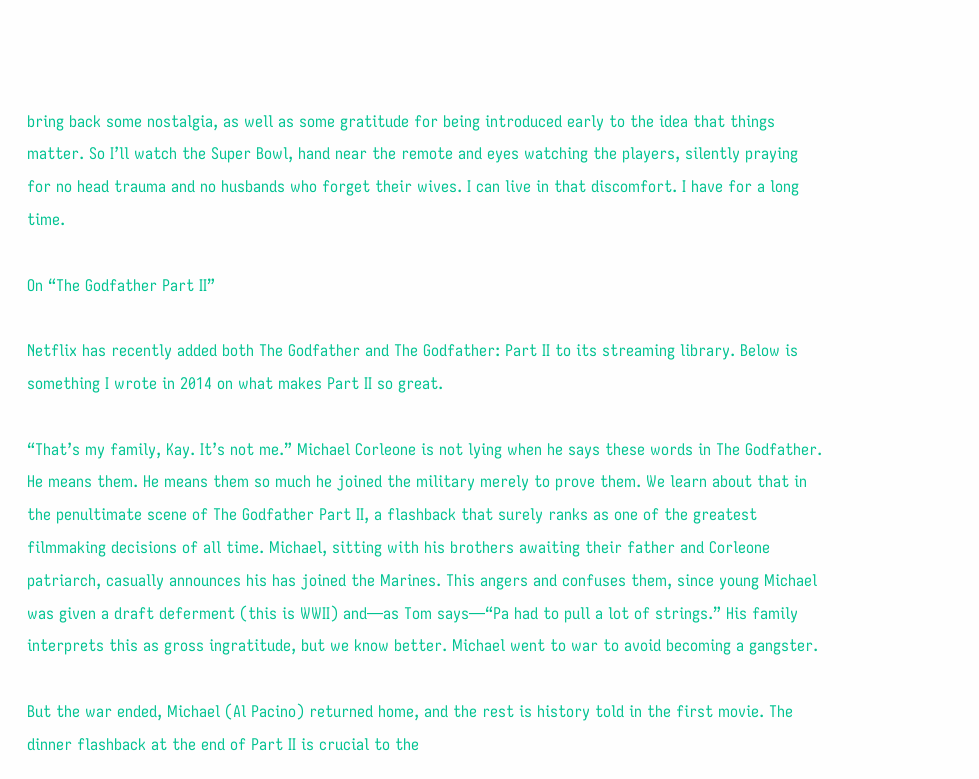bring back some nostalgia, as well as some gratitude for being introduced early to the idea that things matter. So I’ll watch the Super Bowl, hand near the remote and eyes watching the players, silently praying for no head trauma and no husbands who forget their wives. I can live in that discomfort. I have for a long time.

On “The Godfather Part II”

Netflix has recently added both The Godfather and The Godfather: Part II to its streaming library. Below is something I wrote in 2014 on what makes Part II so great.

“That’s my family, Kay. It’s not me.” Michael Corleone is not lying when he says these words in The Godfather. He means them. He means them so much he joined the military merely to prove them. We learn about that in the penultimate scene of The Godfather Part II, a flashback that surely ranks as one of the greatest filmmaking decisions of all time. Michael, sitting with his brothers awaiting their father and Corleone patriarch, casually announces his has joined the Marines. This angers and confuses them, since young Michael was given a draft deferment (this is WWII) and—as Tom says—“Pa had to pull a lot of strings.” His family interprets this as gross ingratitude, but we know better. Michael went to war to avoid becoming a gangster.

But the war ended, Michael (Al Pacino) returned home, and the rest is history told in the first movie. The dinner flashback at the end of Part II is crucial to the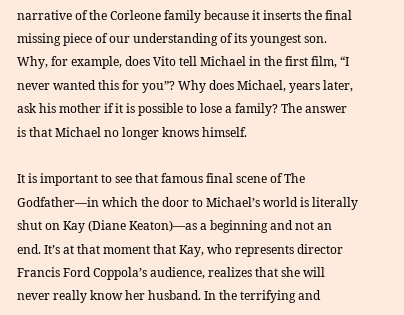narrative of the Corleone family because it inserts the final missing piece of our understanding of its youngest son. Why, for example, does Vito tell Michael in the first film, “I never wanted this for you”? Why does Michael, years later, ask his mother if it is possible to lose a family? The answer is that Michael no longer knows himself.

It is important to see that famous final scene of The Godfather—in which the door to Michael’s world is literally shut on Kay (Diane Keaton)—as a beginning and not an end. It’s at that moment that Kay, who represents director Francis Ford Coppola’s audience, realizes that she will never really know her husband. In the terrifying and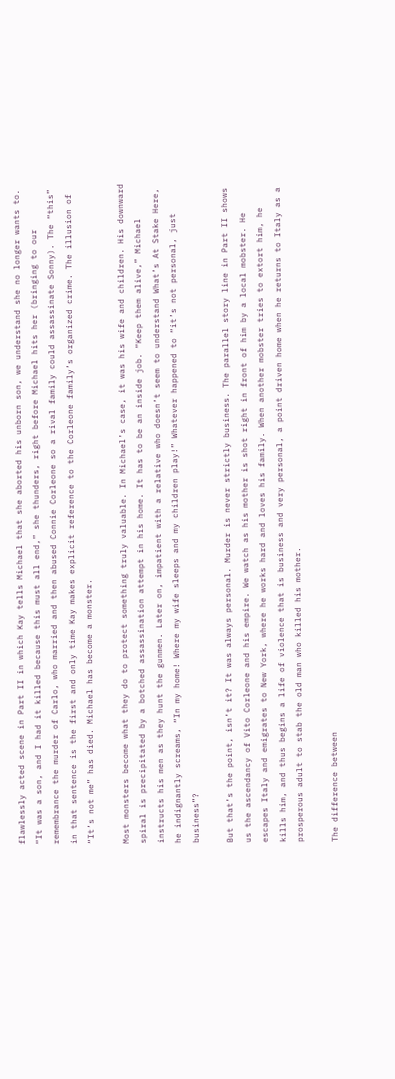flawlessly acted scene in Part II in which Kay tells Michael that she aborted his unborn son, we understand she no longer wants to. “It was a son, and I had it killed because this must all end,” she thunders, right before Michael hits her (bringing to our remembrance the murder of Carlo, who married and then abused Connie Corleone so a rival family could assassinate Sonny). The “this” in that sentence is the first and only time Kay makes explicit reference to the Corleone family’s organized crime. The illusion of “It’s not me” has died. Michael has become a monster.

Most monsters become what they do to protect something truly valuable. In Michael’s case, it was his wife and children. His downward spiral is precipitated by a botched assassination attempt in his home. It has to be an inside job. “Keep them alive,” Michael instructs his men as they hunt the gunmen. Later on, impatient with a relative who doesn’t seem to understand What’s At Stake Here, he indignantly screams, “In my home! Where my wife sleeps and my children play!” Whatever happened to “it’s not personal, just business”?

But that’s the point, isn’t it? It was always personal. Murder is never strictly business. The parallel story line in Part II shows us the ascendancy of Vito Corleone and his empire. We watch as his mother is shot right in front of him by a local mobster. He escapes Italy and emigrates to New York, where he works hard and loves his family. When another mobster tries to extort him, he kills him, and thus begins a life of violence that is business and very personal, a point driven home when he returns to Italy as a prosperous adult to stab the old man who killed his mother.

The difference between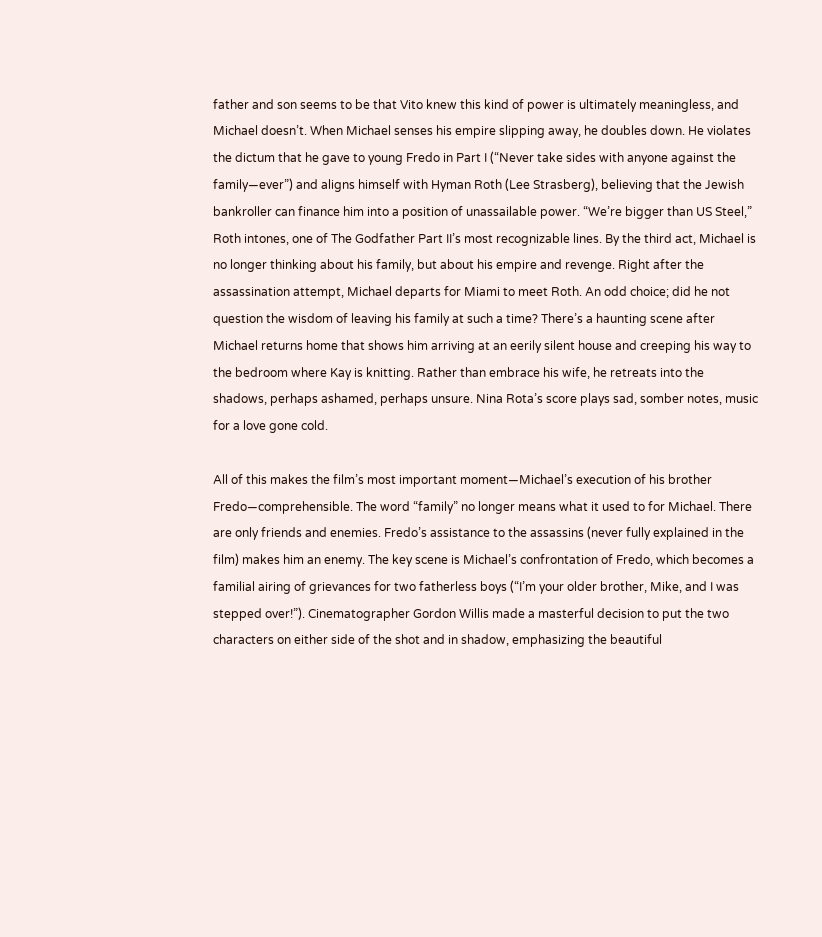father and son seems to be that Vito knew this kind of power is ultimately meaningless, and Michael doesn’t. When Michael senses his empire slipping away, he doubles down. He violates the dictum that he gave to young Fredo in Part I (“Never take sides with anyone against the family—ever”) and aligns himself with Hyman Roth (Lee Strasberg), believing that the Jewish bankroller can finance him into a position of unassailable power. “We’re bigger than US Steel,” Roth intones, one of The Godfather Part II’s most recognizable lines. By the third act, Michael is no longer thinking about his family, but about his empire and revenge. Right after the assassination attempt, Michael departs for Miami to meet Roth. An odd choice; did he not question the wisdom of leaving his family at such a time? There’s a haunting scene after Michael returns home that shows him arriving at an eerily silent house and creeping his way to the bedroom where Kay is knitting. Rather than embrace his wife, he retreats into the shadows, perhaps ashamed, perhaps unsure. Nina Rota’s score plays sad, somber notes, music for a love gone cold.

All of this makes the film’s most important moment—Michael’s execution of his brother Fredo—comprehensible. The word “family” no longer means what it used to for Michael. There are only friends and enemies. Fredo’s assistance to the assassins (never fully explained in the film) makes him an enemy. The key scene is Michael’s confrontation of Fredo, which becomes a familial airing of grievances for two fatherless boys (“I’m your older brother, Mike, and I was stepped over!”). Cinematographer Gordon Willis made a masterful decision to put the two characters on either side of the shot and in shadow, emphasizing the beautiful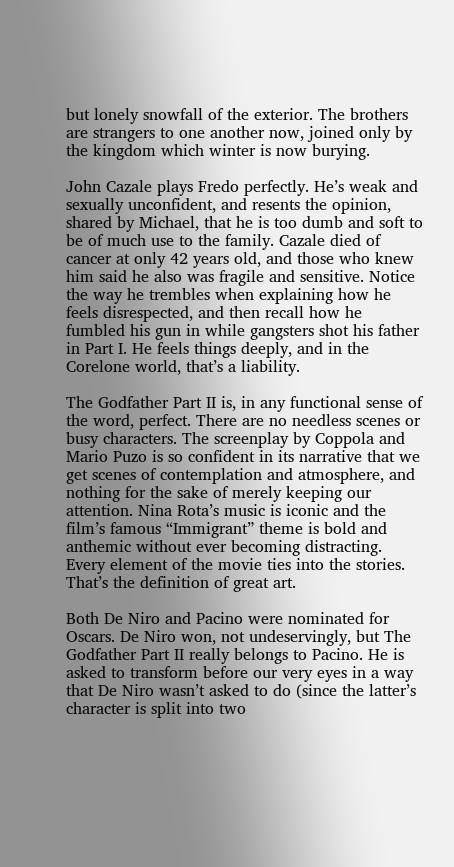but lonely snowfall of the exterior. The brothers are strangers to one another now, joined only by the kingdom which winter is now burying.

John Cazale plays Fredo perfectly. He’s weak and sexually unconfident, and resents the opinion, shared by Michael, that he is too dumb and soft to be of much use to the family. Cazale died of cancer at only 42 years old, and those who knew him said he also was fragile and sensitive. Notice the way he trembles when explaining how he feels disrespected, and then recall how he fumbled his gun in while gangsters shot his father in Part I. He feels things deeply, and in the Corelone world, that’s a liability.

The Godfather Part II is, in any functional sense of the word, perfect. There are no needless scenes or busy characters. The screenplay by Coppola and Mario Puzo is so confident in its narrative that we get scenes of contemplation and atmosphere, and nothing for the sake of merely keeping our attention. Nina Rota’s music is iconic and the film’s famous “Immigrant” theme is bold and anthemic without ever becoming distracting. Every element of the movie ties into the stories. That’s the definition of great art.

Both De Niro and Pacino were nominated for Oscars. De Niro won, not undeservingly, but The Godfather Part II really belongs to Pacino. He is asked to transform before our very eyes in a way that De Niro wasn’t asked to do (since the latter’s character is split into two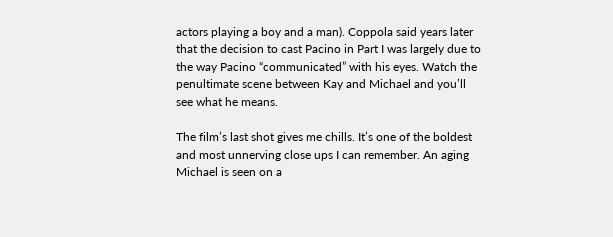actors playing a boy and a man). Coppola said years later that the decision to cast Pacino in Part I was largely due to the way Pacino “communicated” with his eyes. Watch the penultimate scene between Kay and Michael and you’ll see what he means.

The film’s last shot gives me chills. It’s one of the boldest and most unnerving close ups I can remember. An aging Michael is seen on a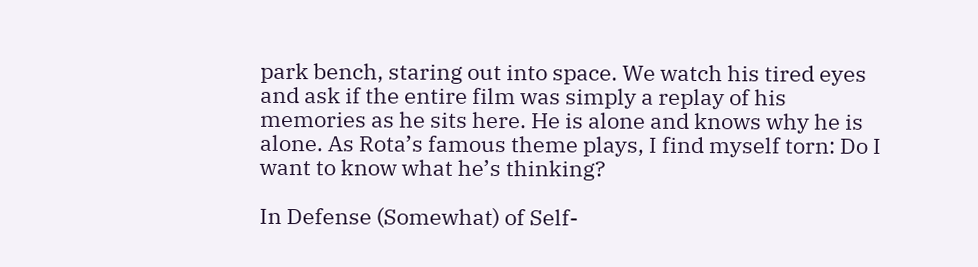park bench, staring out into space. We watch his tired eyes and ask if the entire film was simply a replay of his memories as he sits here. He is alone and knows why he is alone. As Rota’s famous theme plays, I find myself torn: Do I want to know what he’s thinking?

In Defense (Somewhat) of Self-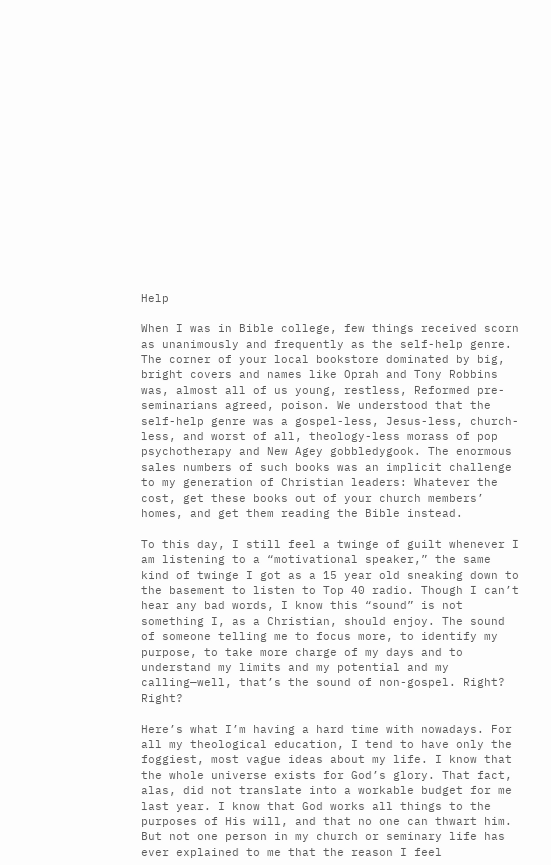Help

When I was in Bible college, few things received scorn as unanimously and frequently as the self-help genre. The corner of your local bookstore dominated by big, bright covers and names like Oprah and Tony Robbins was, almost all of us young, restless, Reformed pre-seminarians agreed, poison. We understood that the self-help genre was a gospel-less, Jesus-less, church-less, and worst of all, theology-less morass of pop psychotherapy and New Agey gobbledygook. The enormous sales numbers of such books was an implicit challenge to my generation of Christian leaders: Whatever the cost, get these books out of your church members’ homes, and get them reading the Bible instead.

To this day, I still feel a twinge of guilt whenever I am listening to a “motivational speaker,” the same kind of twinge I got as a 15 year old sneaking down to the basement to listen to Top 40 radio. Though I can’t hear any bad words, I know this “sound” is not something I, as a Christian, should enjoy. The sound of someone telling me to focus more, to identify my purpose, to take more charge of my days and to understand my limits and my potential and my calling—well, that’s the sound of non-gospel. Right? Right?

Here’s what I’m having a hard time with nowadays. For all my theological education, I tend to have only the foggiest, most vague ideas about my life. I know that the whole universe exists for God’s glory. That fact, alas, did not translate into a workable budget for me last year. I know that God works all things to the purposes of His will, and that no one can thwart him. But not one person in my church or seminary life has ever explained to me that the reason I feel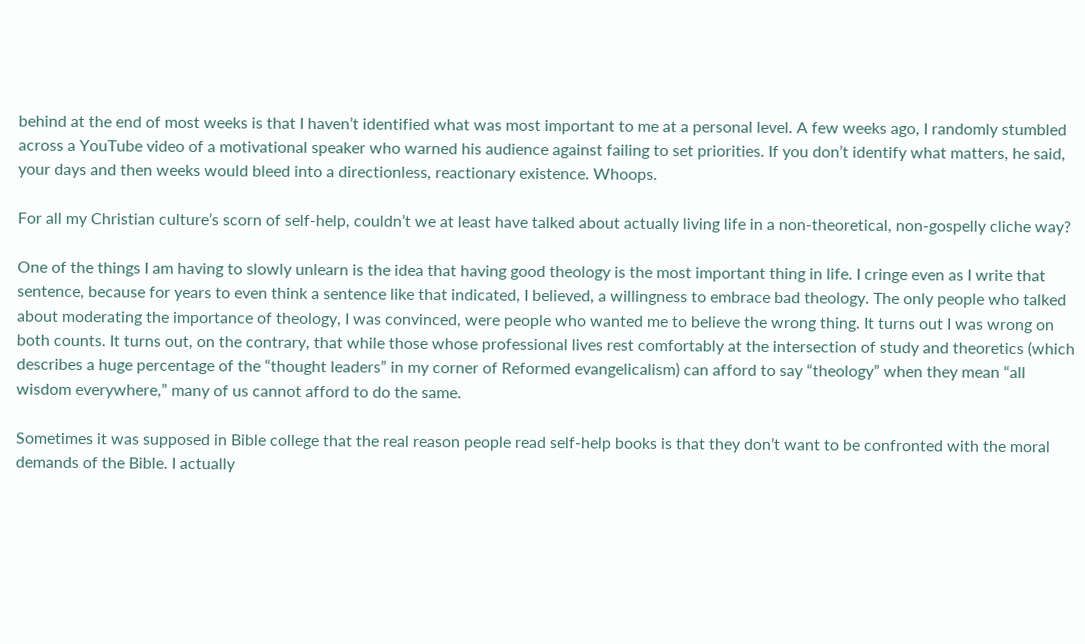behind at the end of most weeks is that I haven’t identified what was most important to me at a personal level. A few weeks ago, I randomly stumbled across a YouTube video of a motivational speaker who warned his audience against failing to set priorities. If you don’t identify what matters, he said, your days and then weeks would bleed into a directionless, reactionary existence. Whoops.

For all my Christian culture’s scorn of self-help, couldn’t we at least have talked about actually living life in a non-theoretical, non-gospelly cliche way?

One of the things I am having to slowly unlearn is the idea that having good theology is the most important thing in life. I cringe even as I write that sentence, because for years to even think a sentence like that indicated, I believed, a willingness to embrace bad theology. The only people who talked about moderating the importance of theology, I was convinced, were people who wanted me to believe the wrong thing. It turns out I was wrong on both counts. It turns out, on the contrary, that while those whose professional lives rest comfortably at the intersection of study and theoretics (which describes a huge percentage of the “thought leaders” in my corner of Reformed evangelicalism) can afford to say “theology” when they mean “all wisdom everywhere,” many of us cannot afford to do the same.

Sometimes it was supposed in Bible college that the real reason people read self-help books is that they don’t want to be confronted with the moral demands of the Bible. I actually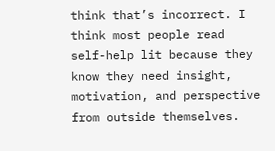think that’s incorrect. I think most people read self-help lit because they know they need insight, motivation, and perspective from outside themselves.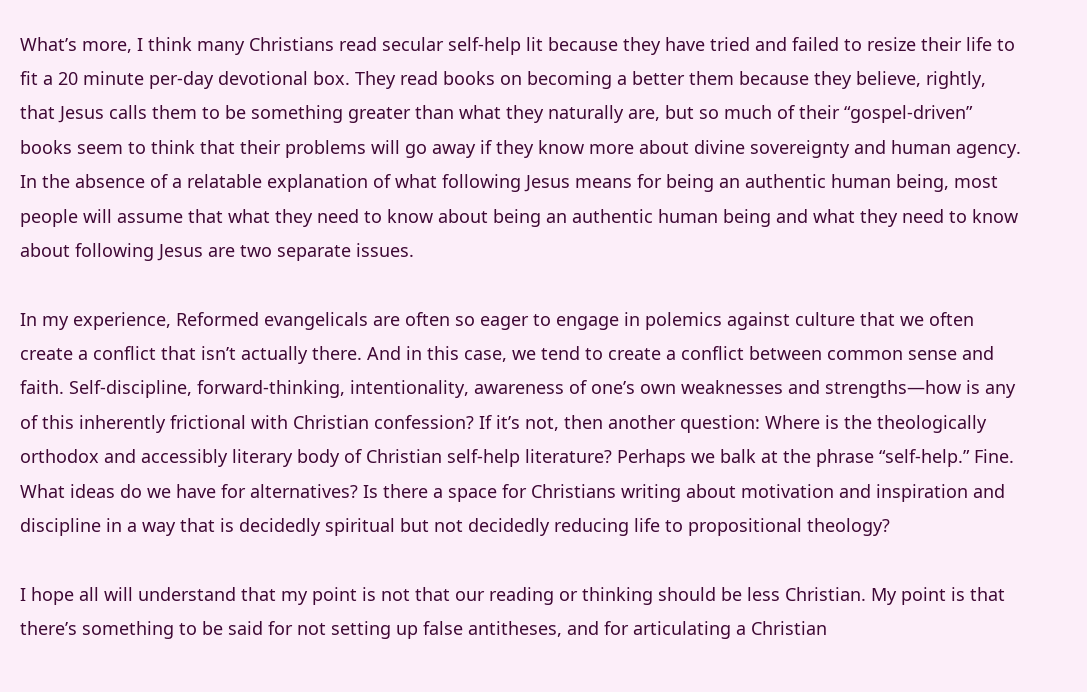What’s more, I think many Christians read secular self-help lit because they have tried and failed to resize their life to fit a 20 minute per-day devotional box. They read books on becoming a better them because they believe, rightly, that Jesus calls them to be something greater than what they naturally are, but so much of their “gospel-driven” books seem to think that their problems will go away if they know more about divine sovereignty and human agency. In the absence of a relatable explanation of what following Jesus means for being an authentic human being, most people will assume that what they need to know about being an authentic human being and what they need to know about following Jesus are two separate issues.

In my experience, Reformed evangelicals are often so eager to engage in polemics against culture that we often create a conflict that isn’t actually there. And in this case, we tend to create a conflict between common sense and faith. Self-discipline, forward-thinking, intentionality, awareness of one’s own weaknesses and strengths—how is any of this inherently frictional with Christian confession? If it’s not, then another question: Where is the theologically orthodox and accessibly literary body of Christian self-help literature? Perhaps we balk at the phrase “self-help.” Fine. What ideas do we have for alternatives? Is there a space for Christians writing about motivation and inspiration and discipline in a way that is decidedly spiritual but not decidedly reducing life to propositional theology?

I hope all will understand that my point is not that our reading or thinking should be less Christian. My point is that there’s something to be said for not setting up false antitheses, and for articulating a Christian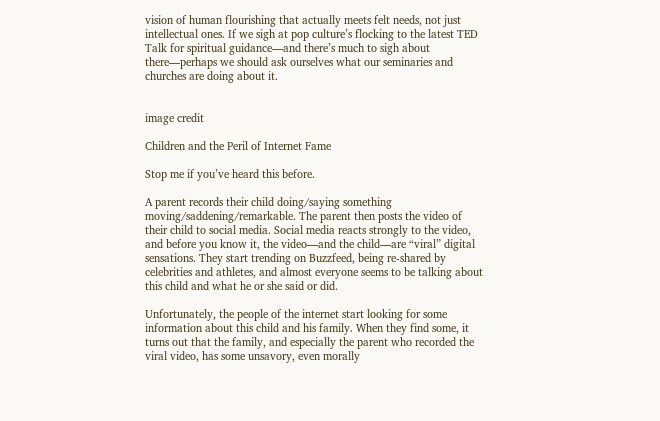vision of human flourishing that actually meets felt needs, not just intellectual ones. If we sigh at pop culture’s flocking to the latest TED Talk for spiritual guidance—and there’s much to sigh about there—perhaps we should ask ourselves what our seminaries and churches are doing about it.


image credit

Children and the Peril of Internet Fame

Stop me if you’ve heard this before.

A parent records their child doing/saying something moving/saddening/remarkable. The parent then posts the video of their child to social media. Social media reacts strongly to the video, and before you know it, the video—and the child—are “viral” digital sensations. They start trending on Buzzfeed, being re-shared by celebrities and athletes, and almost everyone seems to be talking about this child and what he or she said or did.

Unfortunately, the people of the internet start looking for some information about this child and his family. When they find some, it turns out that the family, and especially the parent who recorded the viral video, has some unsavory, even morally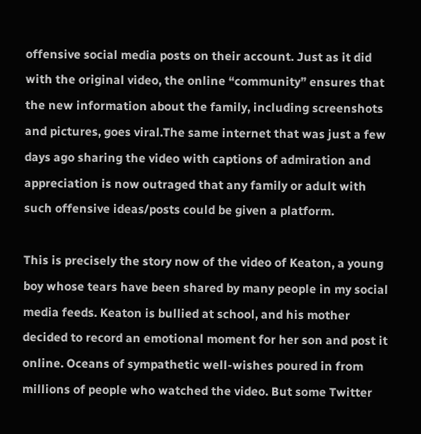offensive social media posts on their account. Just as it did with the original video, the online “community” ensures that the new information about the family, including screenshots and pictures, goes viral.The same internet that was just a few days ago sharing the video with captions of admiration and appreciation is now outraged that any family or adult with such offensive ideas/posts could be given a platform.

This is precisely the story now of the video of Keaton, a young boy whose tears have been shared by many people in my social media feeds. Keaton is bullied at school, and his mother decided to record an emotional moment for her son and post it online. Oceans of sympathetic well-wishes poured in from millions of people who watched the video. But some Twitter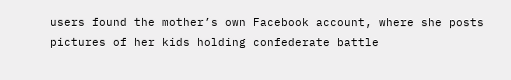users found the mother’s own Facebook account, where she posts pictures of her kids holding confederate battle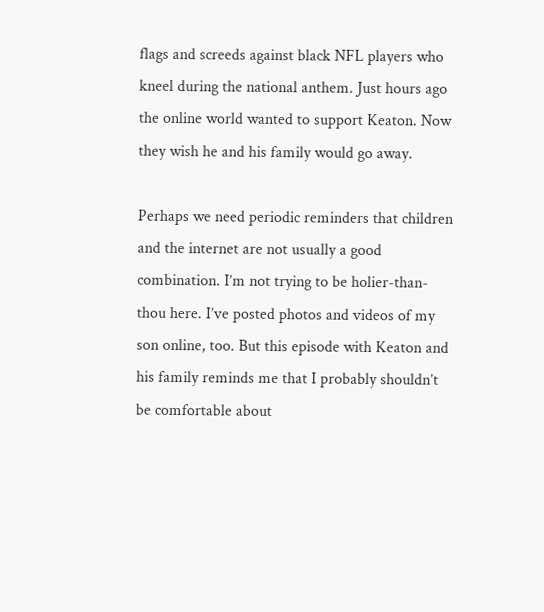flags and screeds against black NFL players who kneel during the national anthem. Just hours ago the online world wanted to support Keaton. Now they wish he and his family would go away.

Perhaps we need periodic reminders that children and the internet are not usually a good combination. I’m not trying to be holier-than-thou here. I’ve posted photos and videos of my son online, too. But this episode with Keaton and his family reminds me that I probably shouldn’t be comfortable about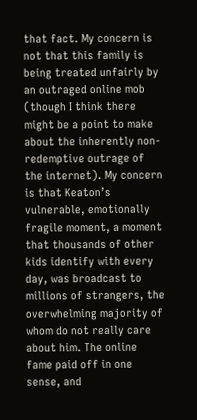that fact. My concern is not that this family is being treated unfairly by an outraged online mob (though I think there might be a point to make about the inherently non-redemptive outrage of the internet). My concern is that Keaton’s vulnerable, emotionally fragile moment, a moment that thousands of other kids identify with every day, was broadcast to millions of strangers, the overwhelming majority of whom do not really care about him. The online fame paid off in one sense, and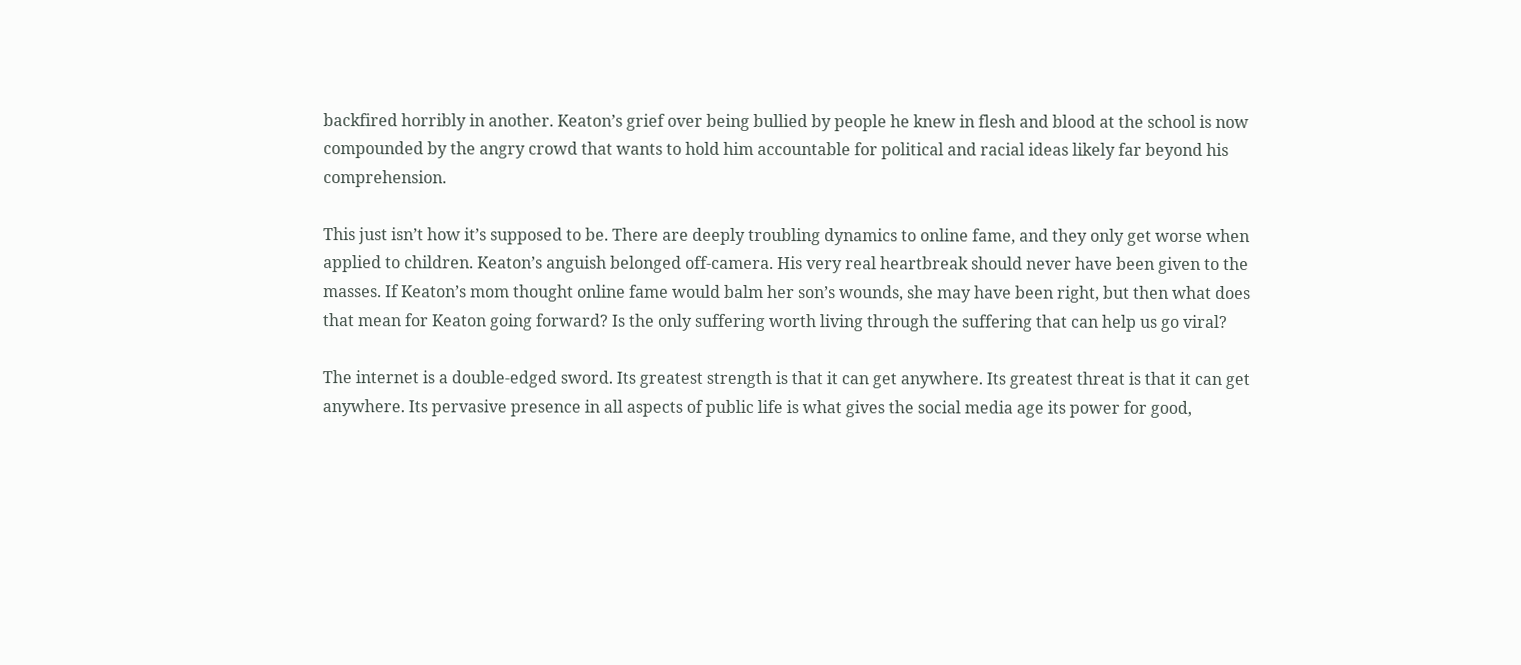backfired horribly in another. Keaton’s grief over being bullied by people he knew in flesh and blood at the school is now compounded by the angry crowd that wants to hold him accountable for political and racial ideas likely far beyond his comprehension.

This just isn’t how it’s supposed to be. There are deeply troubling dynamics to online fame, and they only get worse when applied to children. Keaton’s anguish belonged off-camera. His very real heartbreak should never have been given to the masses. If Keaton’s mom thought online fame would balm her son’s wounds, she may have been right, but then what does that mean for Keaton going forward? Is the only suffering worth living through the suffering that can help us go viral?

The internet is a double-edged sword. Its greatest strength is that it can get anywhere. Its greatest threat is that it can get anywhere. Its pervasive presence in all aspects of public life is what gives the social media age its power for good,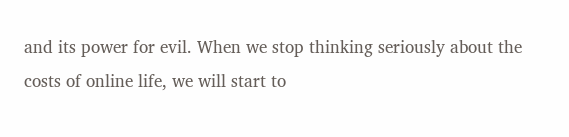and its power for evil. When we stop thinking seriously about the costs of online life, we will start to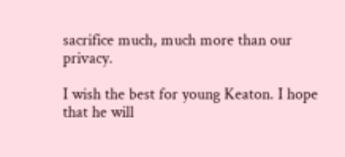sacrifice much, much more than our privacy.

I wish the best for young Keaton. I hope that he will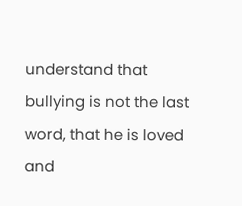understand that bullying is not the last word, that he is loved and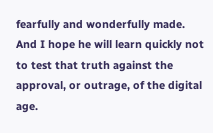fearfully and wonderfully made. And I hope he will learn quickly not to test that truth against the approval, or outrage, of the digital age.